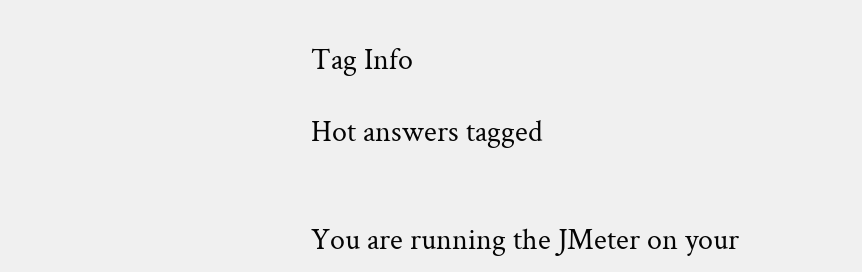Tag Info

Hot answers tagged


You are running the JMeter on your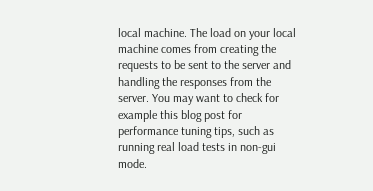local machine. The load on your local machine comes from creating the requests to be sent to the server and handling the responses from the server. You may want to check for example this blog post for performance tuning tips, such as running real load tests in non-gui mode.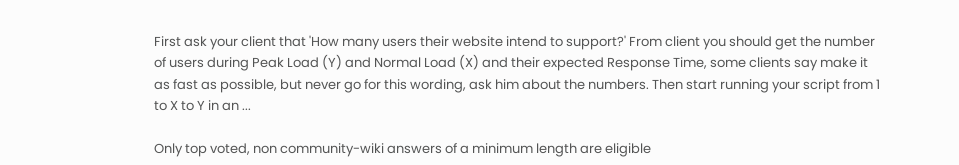First ask your client that 'How many users their website intend to support?' From client you should get the number of users during Peak Load (Y) and Normal Load (X) and their expected Response Time, some clients say make it as fast as possible, but never go for this wording, ask him about the numbers. Then start running your script from 1 to X to Y in an ...

Only top voted, non community-wiki answers of a minimum length are eligible